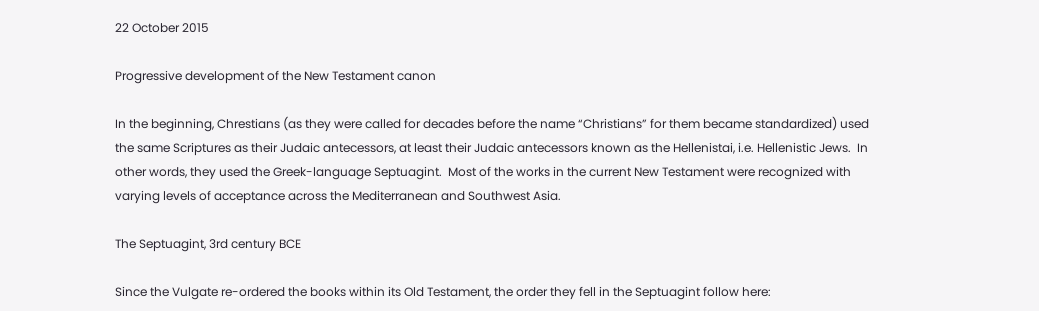22 October 2015

Progressive development of the New Testament canon

In the beginning, Chrestians (as they were called for decades before the name “Christians” for them became standardized) used the same Scriptures as their Judaic antecessors, at least their Judaic antecessors known as the Hellenistai, i.e. Hellenistic Jews.  In other words, they used the Greek-language Septuagint.  Most of the works in the current New Testament were recognized with varying levels of acceptance across the Mediterranean and Southwest Asia.

The Septuagint, 3rd century BCE

Since the Vulgate re-ordered the books within its Old Testament, the order they fell in the Septuagint follow here: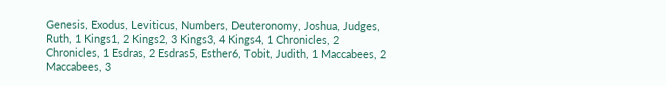Genesis, Exodus, Leviticus, Numbers, Deuteronomy, Joshua, Judges, Ruth, 1 Kings1, 2 Kings2, 3 Kings3, 4 Kings4, 1 Chronicles, 2 Chronicles, 1 Esdras, 2 Esdras5, Esther6, Tobit, Judith, 1 Maccabees, 2 Maccabees, 3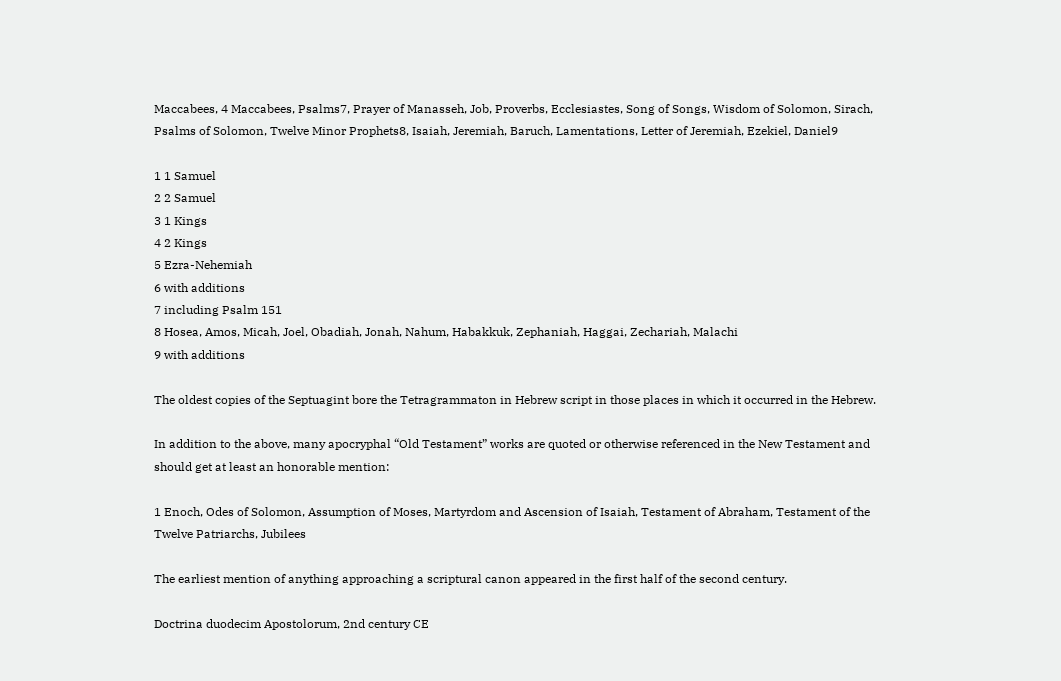Maccabees, 4 Maccabees, Psalms7, Prayer of Manasseh, Job, Proverbs, Ecclesiastes, Song of Songs, Wisdom of Solomon, Sirach, Psalms of Solomon, Twelve Minor Prophets8, Isaiah, Jeremiah, Baruch, Lamentations, Letter of Jeremiah, Ezekiel, Daniel9

1 1 Samuel
2 2 Samuel
3 1 Kings
4 2 Kings
5 Ezra-Nehemiah
6 with additions
7 including Psalm 151
8 Hosea, Amos, Micah, Joel, Obadiah, Jonah, Nahum, Habakkuk, Zephaniah, Haggai, Zechariah, Malachi
9 with additions

The oldest copies of the Septuagint bore the Tetragrammaton in Hebrew script in those places in which it occurred in the Hebrew.

In addition to the above, many apocryphal “Old Testament” works are quoted or otherwise referenced in the New Testament and should get at least an honorable mention:

1 Enoch, Odes of Solomon, Assumption of Moses, Martyrdom and Ascension of Isaiah, Testament of Abraham, Testament of the Twelve Patriarchs, Jubilees

The earliest mention of anything approaching a scriptural canon appeared in the first half of the second century.

Doctrina duodecim Apostolorum, 2nd century CE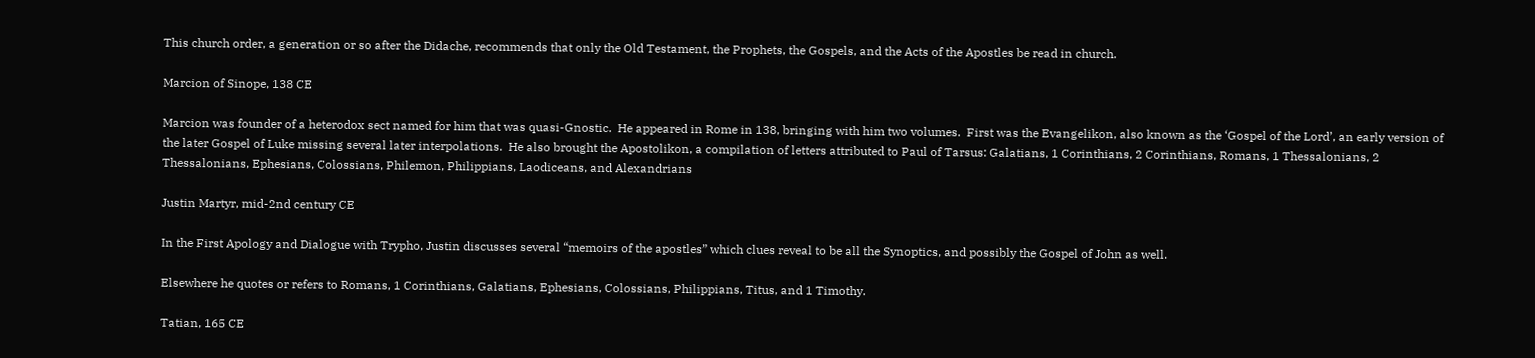This church order, a generation or so after the Didache, recommends that only the Old Testament, the Prophets, the Gospels, and the Acts of the Apostles be read in church.

Marcion of Sinope, 138 CE

Marcion was founder of a heterodox sect named for him that was quasi-Gnostic.  He appeared in Rome in 138, bringing with him two volumes.  First was the Evangelikon, also known as the ‘Gospel of the Lord’, an early version of the later Gospel of Luke missing several later interpolations.  He also brought the Apostolikon, a compilation of letters attributed to Paul of Tarsus: Galatians, 1 Corinthians, 2 Corinthians, Romans, 1 Thessalonians, 2 Thessalonians, Ephesians, Colossians, Philemon, Philippians, Laodiceans, and Alexandrians

Justin Martyr, mid-2nd century CE

In the First Apology and Dialogue with Trypho, Justin discusses several “memoirs of the apostles” which clues reveal to be all the Synoptics, and possibly the Gospel of John as well.

Elsewhere he quotes or refers to Romans, 1 Corinthians, Galatians, Ephesians, Colossians, Philippians, Titus, and 1 Timothy.

Tatian, 165 CE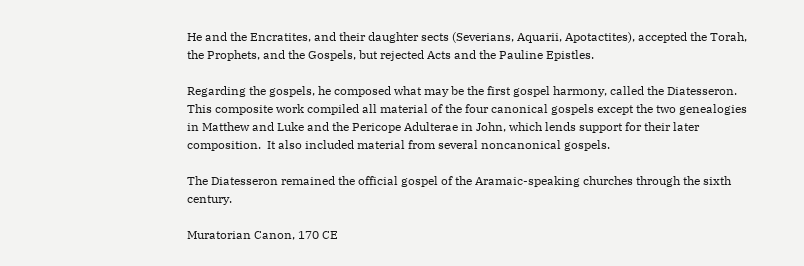He and the Encratites, and their daughter sects (Severians, Aquarii, Apotactites), accepted the Torah, the Prophets, and the Gospels, but rejected Acts and the Pauline Epistles.

Regarding the gospels, he composed what may be the first gospel harmony, called the Diatesseron.  This composite work compiled all material of the four canonical gospels except the two genealogies in Matthew and Luke and the Pericope Adulterae in John, which lends support for their later composition.  It also included material from several noncanonical gospels.

The Diatesseron remained the official gospel of the Aramaic-speaking churches through the sixth century.

Muratorian Canon, 170 CE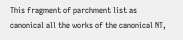This fragment of parchment list as canonical all the works of the canonical NT,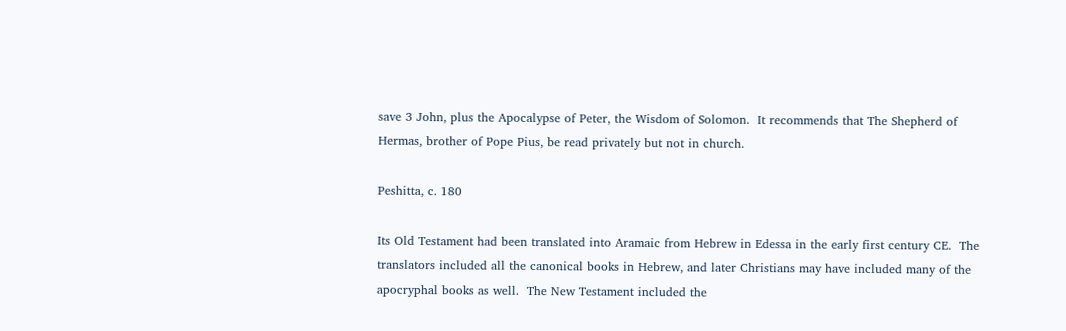save 3 John, plus the Apocalypse of Peter, the Wisdom of Solomon.  It recommends that The Shepherd of Hermas, brother of Pope Pius, be read privately but not in church.

Peshitta, c. 180

Its Old Testament had been translated into Aramaic from Hebrew in Edessa in the early first century CE.  The translators included all the canonical books in Hebrew, and later Christians may have included many of the apocryphal books as well.  The New Testament included the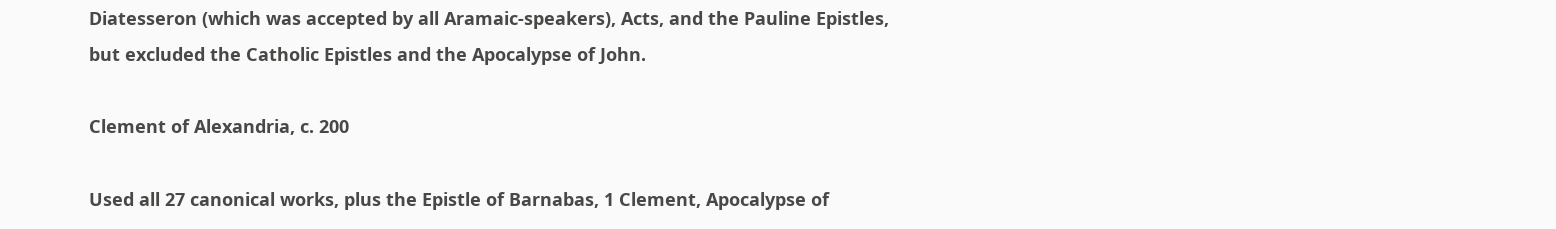Diatesseron (which was accepted by all Aramaic-speakers), Acts, and the Pauline Epistles, but excluded the Catholic Epistles and the Apocalypse of John.

Clement of Alexandria, c. 200

Used all 27 canonical works, plus the Epistle of Barnabas, 1 Clement, Apocalypse of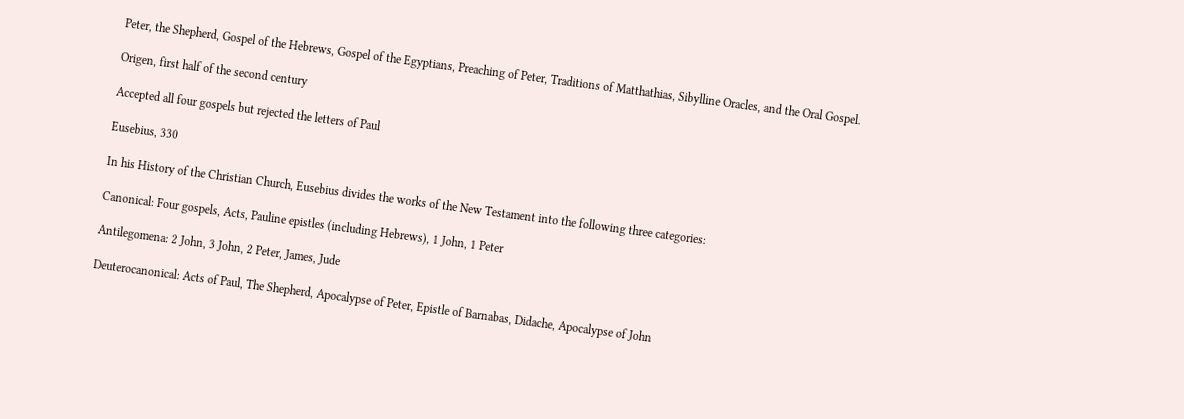Peter, the Shepherd, Gospel of the Hebrews, Gospel of the Egyptians, Preaching of Peter, Traditions of Matthathias, Sibylline Oracles, and the Oral Gospel.

Origen, first half of the second century

Accepted all four gospels but rejected the letters of Paul

Eusebius, 330

In his History of the Christian Church, Eusebius divides the works of the New Testament into the following three categories:

Canonical: Four gospels, Acts, Pauline epistles (including Hebrews), 1 John, 1 Peter

Antilegomena: 2 John, 3 John, 2 Peter, James, Jude

Deuterocanonical: Acts of Paul, The Shepherd, Apocalypse of Peter, Epistle of Barnabas, Didache, Apocalypse of John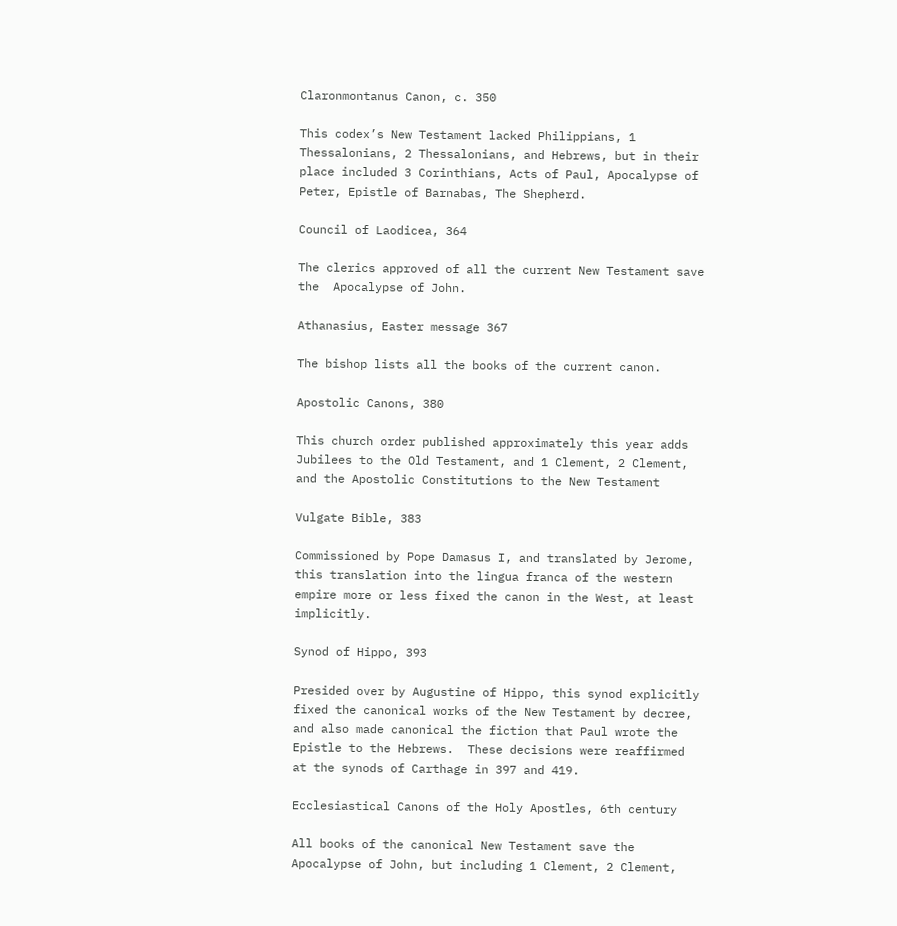Claronmontanus Canon, c. 350

This codex’s New Testament lacked Philippians, 1 Thessalonians, 2 Thessalonians, and Hebrews, but in their place included 3 Corinthians, Acts of Paul, Apocalypse of Peter, Epistle of Barnabas, The Shepherd.

Council of Laodicea, 364

The clerics approved of all the current New Testament save the  Apocalypse of John.

Athanasius, Easter message 367

The bishop lists all the books of the current canon.

Apostolic Canons, 380

This church order published approximately this year adds Jubilees to the Old Testament, and 1 Clement, 2 Clement, and the Apostolic Constitutions to the New Testament

Vulgate Bible, 383

Commissioned by Pope Damasus I, and translated by Jerome, this translation into the lingua franca of the western empire more or less fixed the canon in the West, at least implicitly.

Synod of Hippo, 393

Presided over by Augustine of Hippo, this synod explicitly fixed the canonical works of the New Testament by decree, and also made canonical the fiction that Paul wrote the Epistle to the Hebrews.  These decisions were reaffirmed at the synods of Carthage in 397 and 419.

Ecclesiastical Canons of the Holy Apostles, 6th century

All books of the canonical New Testament save the Apocalypse of John, but including 1 Clement, 2 Clement,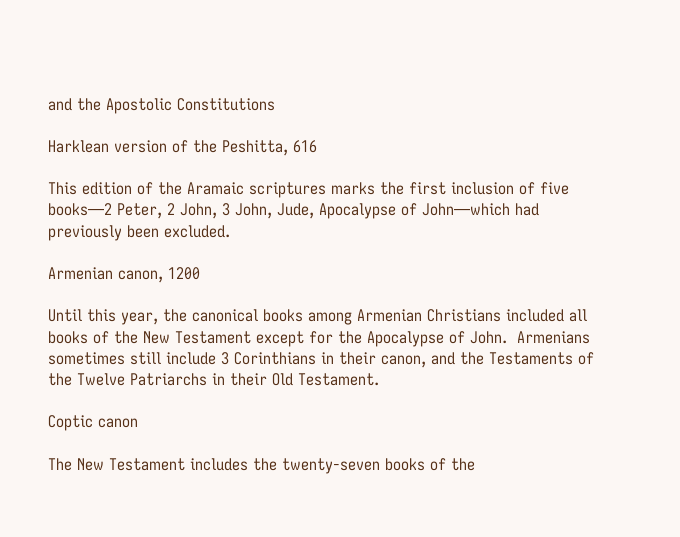and the Apostolic Constitutions

Harklean version of the Peshitta, 616

This edition of the Aramaic scriptures marks the first inclusion of five books—2 Peter, 2 John, 3 John, Jude, Apocalypse of John—which had previously been excluded.

Armenian canon, 1200

Until this year, the canonical books among Armenian Christians included all books of the New Testament except for the Apocalypse of John.  Armenians sometimes still include 3 Corinthians in their canon, and the Testaments of the Twelve Patriarchs in their Old Testament.

Coptic canon

The New Testament includes the twenty-seven books of the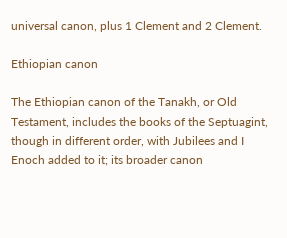universal canon, plus 1 Clement and 2 Clement.

Ethiopian canon

The Ethiopian canon of the Tanakh, or Old Testament, includes the books of the Septuagint, though in different order, with Jubilees and I Enoch added to it; its broader canon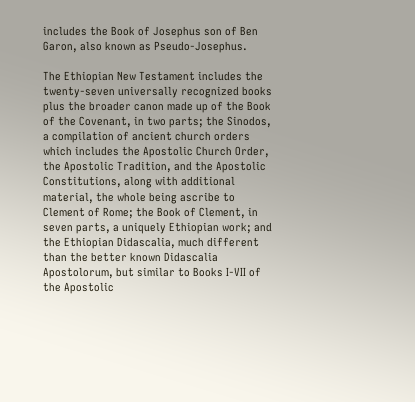includes the Book of Josephus son of Ben Garon, also known as Pseudo-Josephus.

The Ethiopian New Testament includes the twenty-seven universally recognized books plus the broader canon made up of the Book of the Covenant, in two parts; the Sinodos, a compilation of ancient church orders which includes the Apostolic Church Order, the Apostolic Tradition, and the Apostolic Constitutions, along with additional material, the whole being ascribe to Clement of Rome; the Book of Clement, in seven parts, a uniquely Ethiopian work; and the Ethiopian Didascalia, much different than the better known Didascalia Apostolorum, but similar to Books I-VII of the Apostolic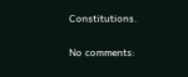Constitutions.

No comments: